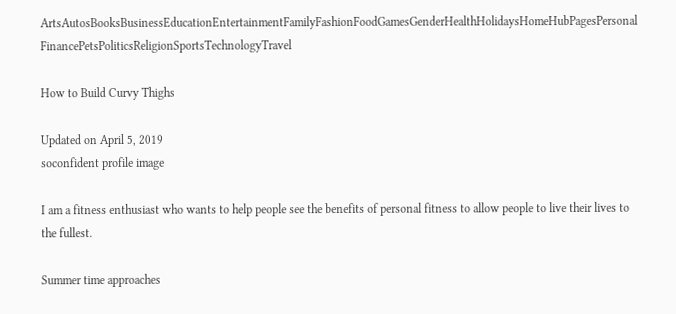ArtsAutosBooksBusinessEducationEntertainmentFamilyFashionFoodGamesGenderHealthHolidaysHomeHubPagesPersonal FinancePetsPoliticsReligionSportsTechnologyTravel

How to Build Curvy Thighs

Updated on April 5, 2019
soconfident profile image

I am a fitness enthusiast who wants to help people see the benefits of personal fitness to allow people to live their lives to the fullest.

Summer time approaches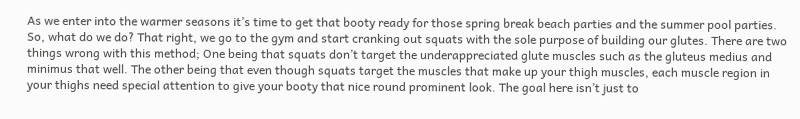As we enter into the warmer seasons it’s time to get that booty ready for those spring break beach parties and the summer pool parties. So, what do we do? That right, we go to the gym and start cranking out squats with the sole purpose of building our glutes. There are two things wrong with this method; One being that squats don’t target the underappreciated glute muscles such as the gluteus medius and minimus that well. The other being that even though squats target the muscles that make up your thigh muscles, each muscle region in your thighs need special attention to give your booty that nice round prominent look. The goal here isn’t just to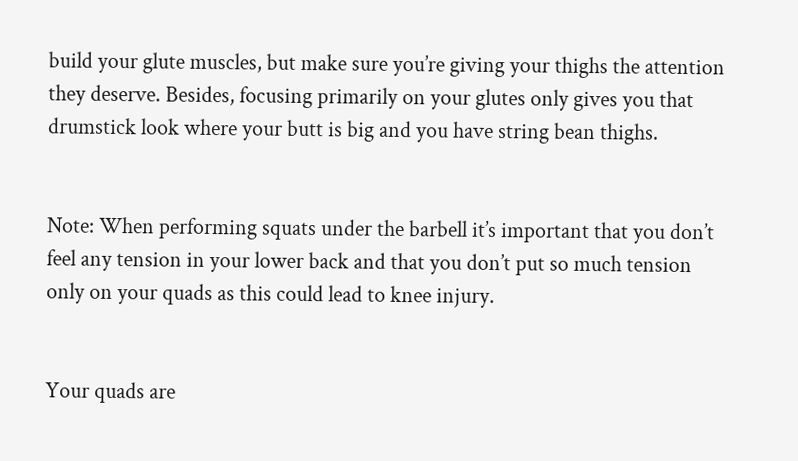build your glute muscles, but make sure you’re giving your thighs the attention they deserve. Besides, focusing primarily on your glutes only gives you that drumstick look where your butt is big and you have string bean thighs.


Note: When performing squats under the barbell it’s important that you don’t feel any tension in your lower back and that you don’t put so much tension only on your quads as this could lead to knee injury.


Your quads are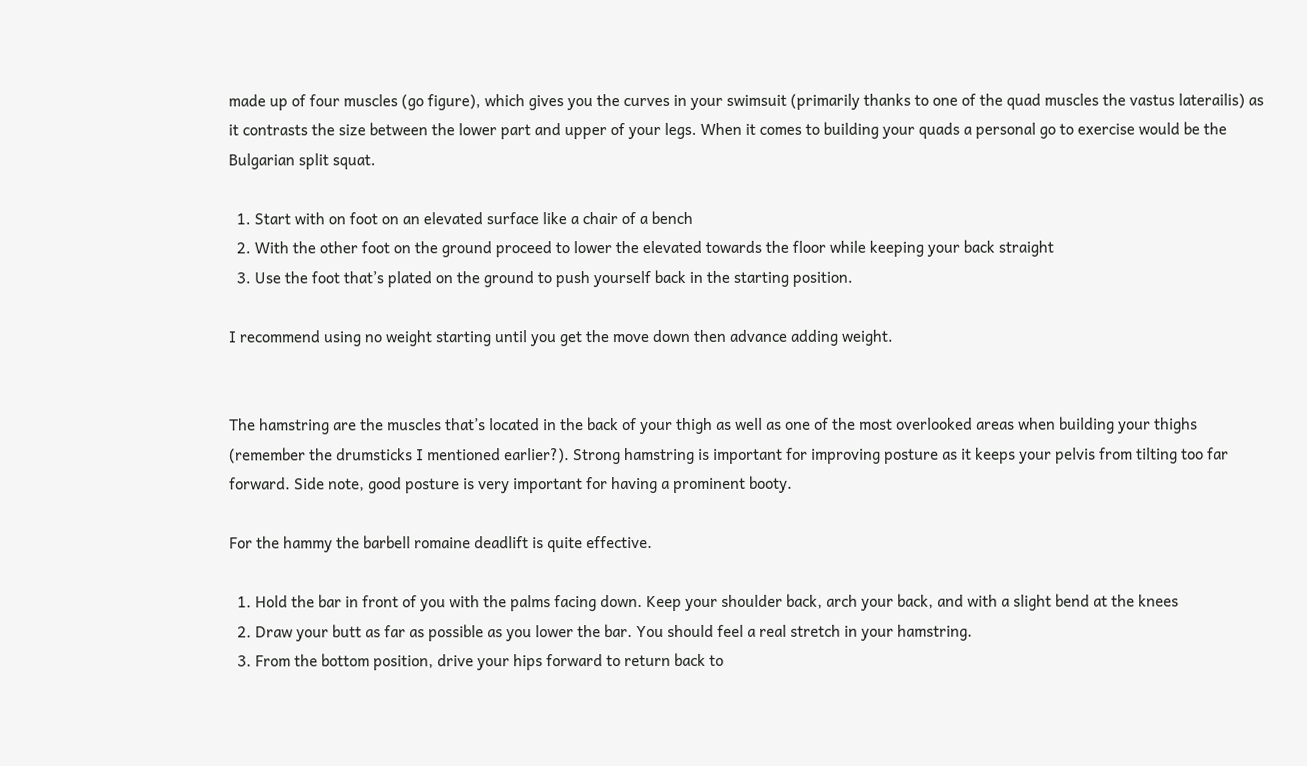made up of four muscles (go figure), which gives you the curves in your swimsuit (primarily thanks to one of the quad muscles the vastus laterailis) as it contrasts the size between the lower part and upper of your legs. When it comes to building your quads a personal go to exercise would be the Bulgarian split squat.

  1. Start with on foot on an elevated surface like a chair of a bench
  2. With the other foot on the ground proceed to lower the elevated towards the floor while keeping your back straight
  3. Use the foot that’s plated on the ground to push yourself back in the starting position.

I recommend using no weight starting until you get the move down then advance adding weight.


The hamstring are the muscles that’s located in the back of your thigh as well as one of the most overlooked areas when building your thighs (remember the drumsticks I mentioned earlier?). Strong hamstring is important for improving posture as it keeps your pelvis from tilting too far forward. Side note, good posture is very important for having a prominent booty.

For the hammy the barbell romaine deadlift is quite effective.

  1. Hold the bar in front of you with the palms facing down. Keep your shoulder back, arch your back, and with a slight bend at the knees
  2. Draw your butt as far as possible as you lower the bar. You should feel a real stretch in your hamstring.
  3. From the bottom position, drive your hips forward to return back to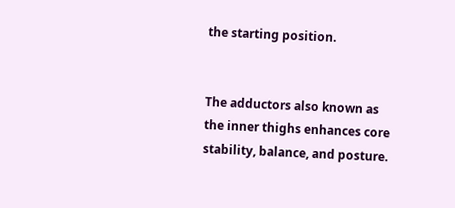the starting position.


The adductors also known as the inner thighs enhances core stability, balance, and posture.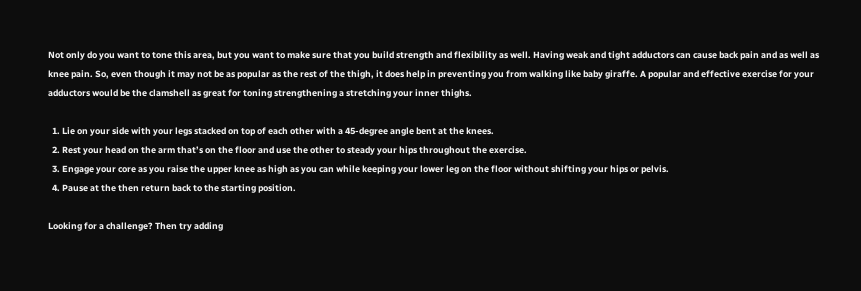Not only do you want to tone this area, but you want to make sure that you build strength and flexibility as well. Having weak and tight adductors can cause back pain and as well as knee pain. So, even though it may not be as popular as the rest of the thigh, it does help in preventing you from walking like baby giraffe. A popular and effective exercise for your adductors would be the clamshell as great for toning strengthening a stretching your inner thighs.

  1. Lie on your side with your legs stacked on top of each other with a 45-degree angle bent at the knees.
  2. Rest your head on the arm that’s on the floor and use the other to steady your hips throughout the exercise.
  3. Engage your core as you raise the upper knee as high as you can while keeping your lower leg on the floor without shifting your hips or pelvis.
  4. Pause at the then return back to the starting position.

Looking for a challenge? Then try adding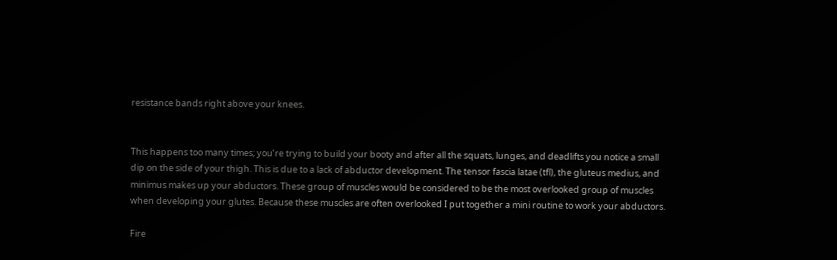resistance bands right above your knees.


This happens too many times; you’re trying to build your booty and after all the squats, lunges, and deadlifts you notice a small dip on the side of your thigh. This is due to a lack of abductor development. The tensor fascia latae (tfl), the gluteus medius, and minimus makes up your abductors. These group of muscles would be considered to be the most overlooked group of muscles when developing your glutes. Because these muscles are often overlooked I put together a mini routine to work your abductors.

Fire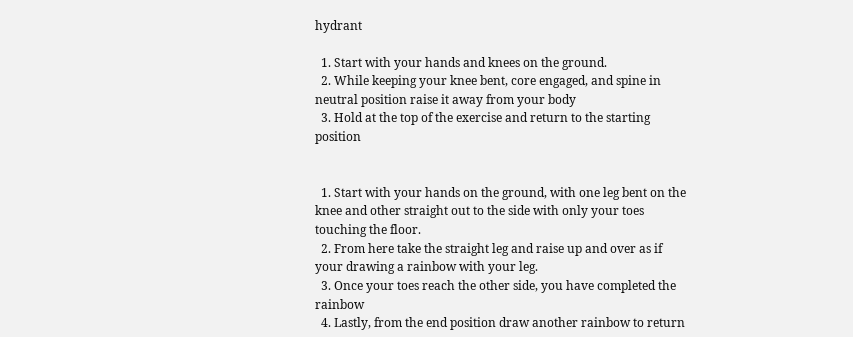hydrant

  1. Start with your hands and knees on the ground.
  2. While keeping your knee bent, core engaged, and spine in neutral position raise it away from your body
  3. Hold at the top of the exercise and return to the starting position


  1. Start with your hands on the ground, with one leg bent on the knee and other straight out to the side with only your toes touching the floor.
  2. From here take the straight leg and raise up and over as if your drawing a rainbow with your leg.
  3. Once your toes reach the other side, you have completed the rainbow
  4. Lastly, from the end position draw another rainbow to return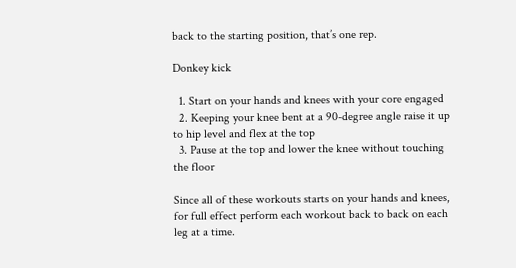back to the starting position, that’s one rep.

Donkey kick

  1. Start on your hands and knees with your core engaged
  2. Keeping your knee bent at a 90-degree angle raise it up to hip level and flex at the top
  3. Pause at the top and lower the knee without touching the floor

Since all of these workouts starts on your hands and knees, for full effect perform each workout back to back on each leg at a time.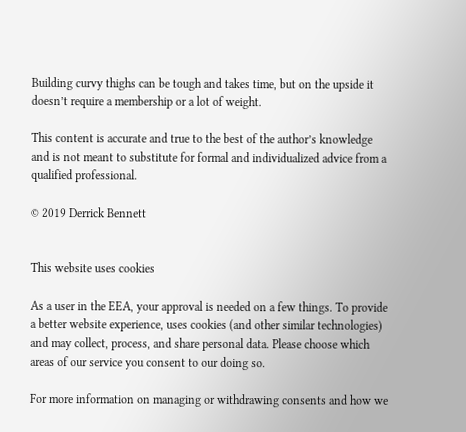Building curvy thighs can be tough and takes time, but on the upside it doesn’t require a membership or a lot of weight.

This content is accurate and true to the best of the author’s knowledge and is not meant to substitute for formal and individualized advice from a qualified professional.

© 2019 Derrick Bennett


This website uses cookies

As a user in the EEA, your approval is needed on a few things. To provide a better website experience, uses cookies (and other similar technologies) and may collect, process, and share personal data. Please choose which areas of our service you consent to our doing so.

For more information on managing or withdrawing consents and how we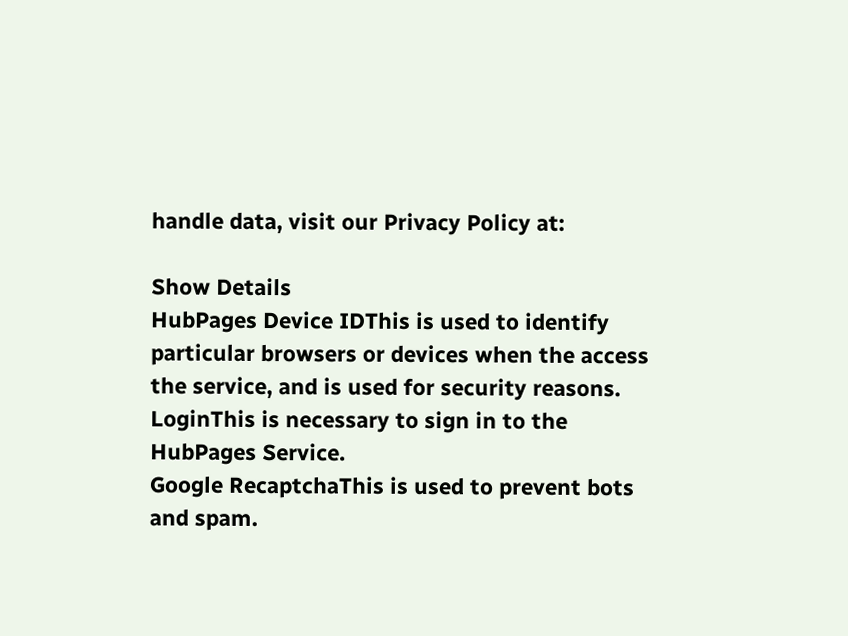handle data, visit our Privacy Policy at:

Show Details
HubPages Device IDThis is used to identify particular browsers or devices when the access the service, and is used for security reasons.
LoginThis is necessary to sign in to the HubPages Service.
Google RecaptchaThis is used to prevent bots and spam.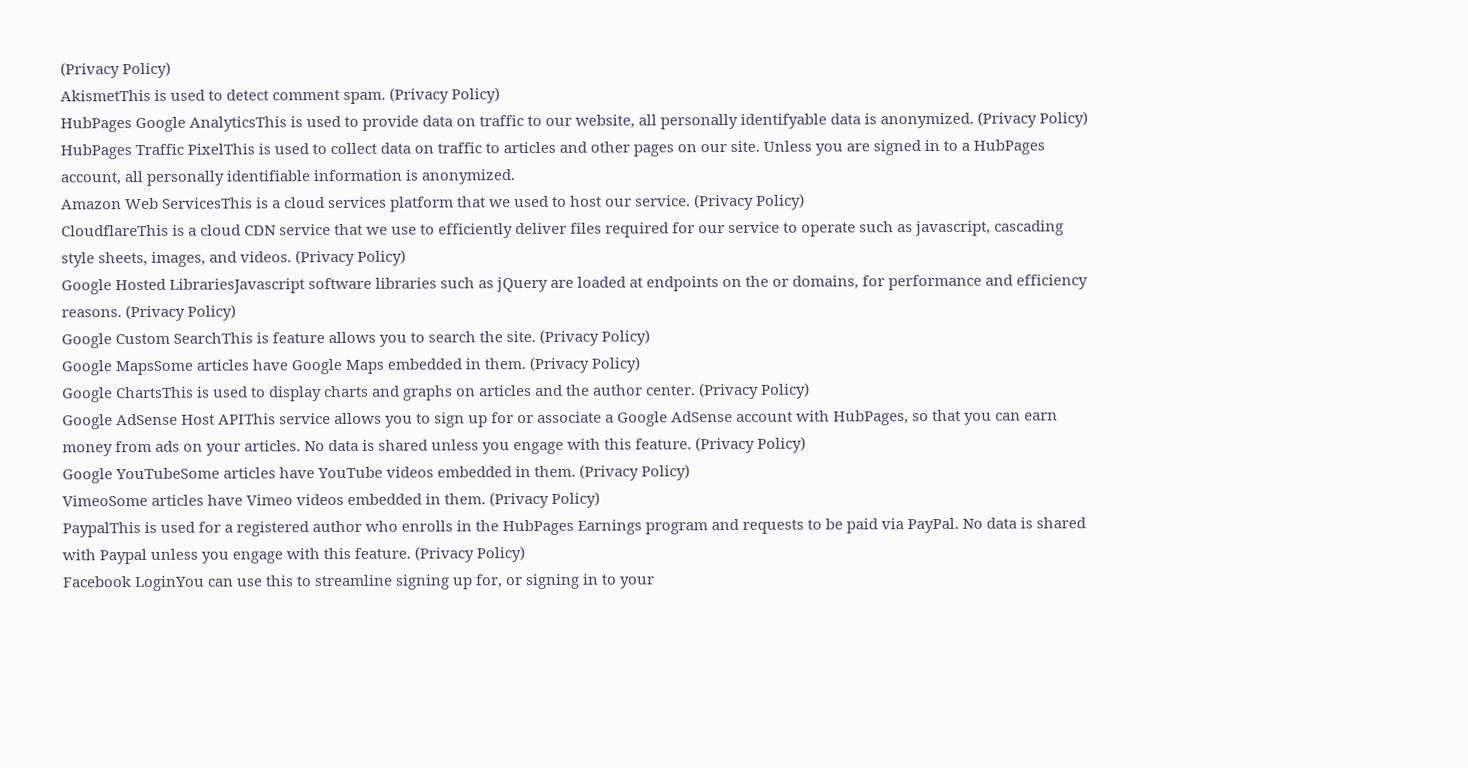(Privacy Policy)
AkismetThis is used to detect comment spam. (Privacy Policy)
HubPages Google AnalyticsThis is used to provide data on traffic to our website, all personally identifyable data is anonymized. (Privacy Policy)
HubPages Traffic PixelThis is used to collect data on traffic to articles and other pages on our site. Unless you are signed in to a HubPages account, all personally identifiable information is anonymized.
Amazon Web ServicesThis is a cloud services platform that we used to host our service. (Privacy Policy)
CloudflareThis is a cloud CDN service that we use to efficiently deliver files required for our service to operate such as javascript, cascading style sheets, images, and videos. (Privacy Policy)
Google Hosted LibrariesJavascript software libraries such as jQuery are loaded at endpoints on the or domains, for performance and efficiency reasons. (Privacy Policy)
Google Custom SearchThis is feature allows you to search the site. (Privacy Policy)
Google MapsSome articles have Google Maps embedded in them. (Privacy Policy)
Google ChartsThis is used to display charts and graphs on articles and the author center. (Privacy Policy)
Google AdSense Host APIThis service allows you to sign up for or associate a Google AdSense account with HubPages, so that you can earn money from ads on your articles. No data is shared unless you engage with this feature. (Privacy Policy)
Google YouTubeSome articles have YouTube videos embedded in them. (Privacy Policy)
VimeoSome articles have Vimeo videos embedded in them. (Privacy Policy)
PaypalThis is used for a registered author who enrolls in the HubPages Earnings program and requests to be paid via PayPal. No data is shared with Paypal unless you engage with this feature. (Privacy Policy)
Facebook LoginYou can use this to streamline signing up for, or signing in to your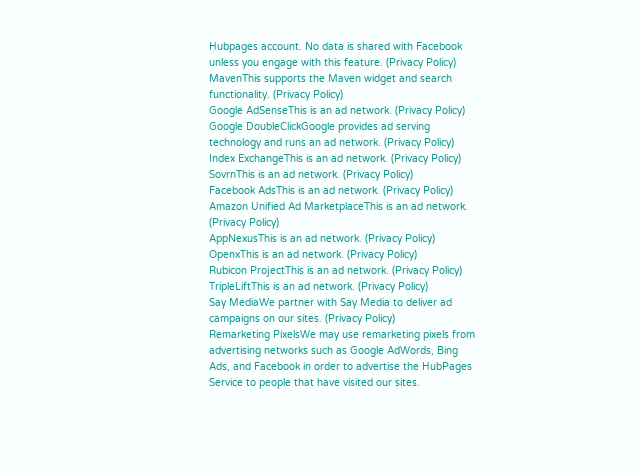Hubpages account. No data is shared with Facebook unless you engage with this feature. (Privacy Policy)
MavenThis supports the Maven widget and search functionality. (Privacy Policy)
Google AdSenseThis is an ad network. (Privacy Policy)
Google DoubleClickGoogle provides ad serving technology and runs an ad network. (Privacy Policy)
Index ExchangeThis is an ad network. (Privacy Policy)
SovrnThis is an ad network. (Privacy Policy)
Facebook AdsThis is an ad network. (Privacy Policy)
Amazon Unified Ad MarketplaceThis is an ad network. (Privacy Policy)
AppNexusThis is an ad network. (Privacy Policy)
OpenxThis is an ad network. (Privacy Policy)
Rubicon ProjectThis is an ad network. (Privacy Policy)
TripleLiftThis is an ad network. (Privacy Policy)
Say MediaWe partner with Say Media to deliver ad campaigns on our sites. (Privacy Policy)
Remarketing PixelsWe may use remarketing pixels from advertising networks such as Google AdWords, Bing Ads, and Facebook in order to advertise the HubPages Service to people that have visited our sites.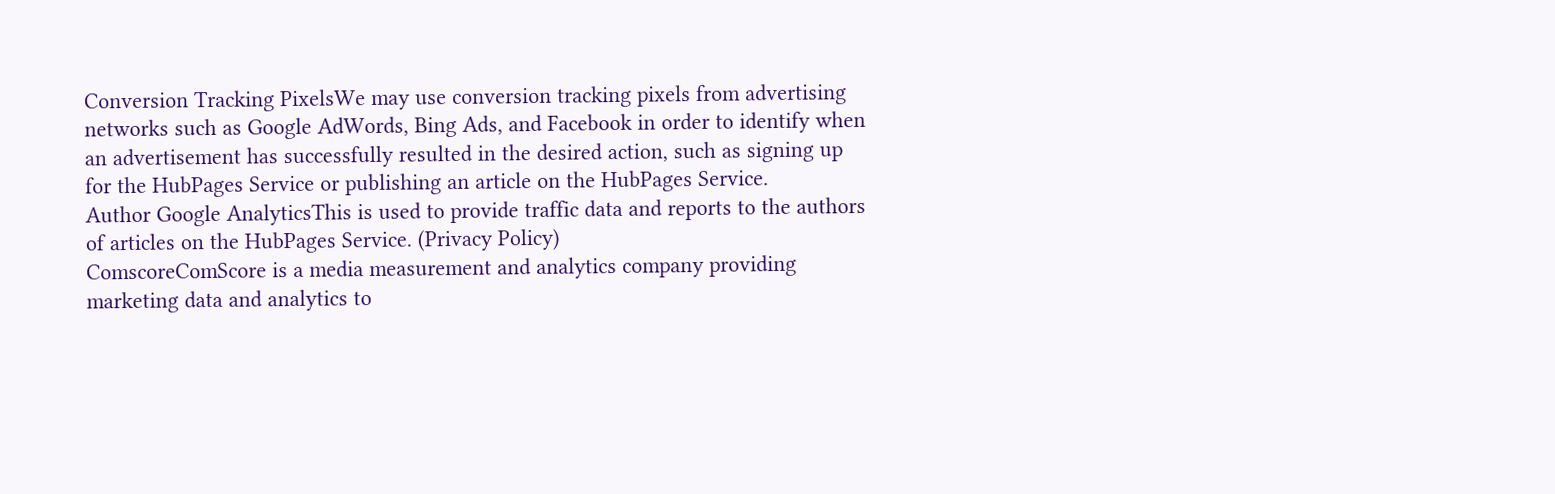Conversion Tracking PixelsWe may use conversion tracking pixels from advertising networks such as Google AdWords, Bing Ads, and Facebook in order to identify when an advertisement has successfully resulted in the desired action, such as signing up for the HubPages Service or publishing an article on the HubPages Service.
Author Google AnalyticsThis is used to provide traffic data and reports to the authors of articles on the HubPages Service. (Privacy Policy)
ComscoreComScore is a media measurement and analytics company providing marketing data and analytics to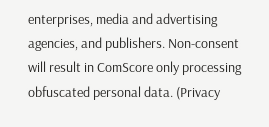enterprises, media and advertising agencies, and publishers. Non-consent will result in ComScore only processing obfuscated personal data. (Privacy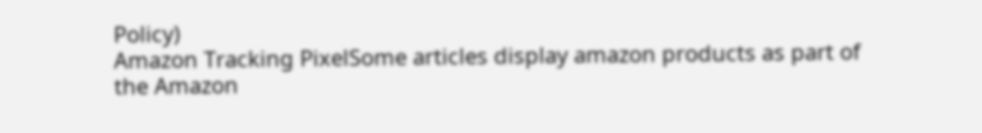Policy)
Amazon Tracking PixelSome articles display amazon products as part of the Amazon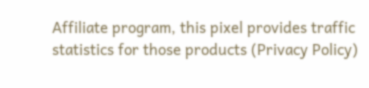Affiliate program, this pixel provides traffic statistics for those products (Privacy Policy)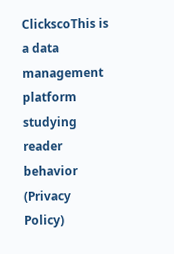ClickscoThis is a data management platform studying reader behavior (Privacy Policy)